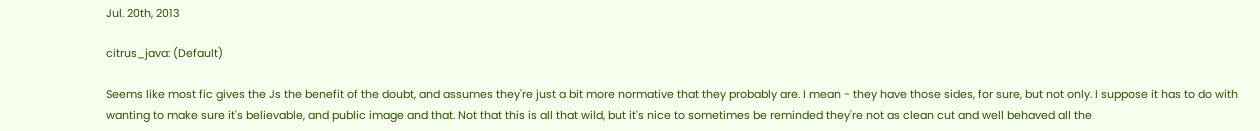Jul. 20th, 2013

citrus_java: (Default)

Seems like most fic gives the Js the benefit of the doubt, and assumes they're just a bit more normative that they probably are. I mean - they have those sides, for sure, but not only. I suppose it has to do with wanting to make sure it's believable, and public image and that. Not that this is all that wild, but it's nice to sometimes be reminded they're not as clean cut and well behaved all the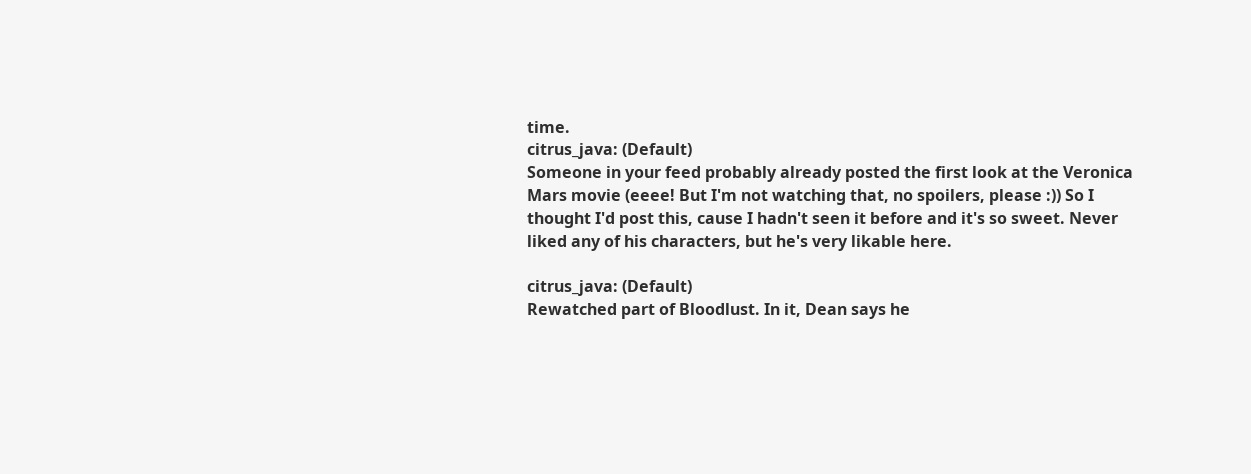time.
citrus_java: (Default)
Someone in your feed probably already posted the first look at the Veronica Mars movie (eeee! But I'm not watching that, no spoilers, please :)) So I thought I'd post this, cause I hadn't seen it before and it's so sweet. Never liked any of his characters, but he's very likable here.

citrus_java: (Default)
Rewatched part of Bloodlust. In it, Dean says he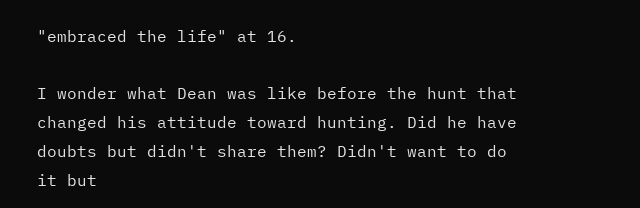"embraced the life" at 16.

I wonder what Dean was like before the hunt that changed his attitude toward hunting. Did he have doubts but didn't share them? Didn't want to do it but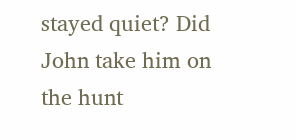stayed quiet? Did John take him on the hunt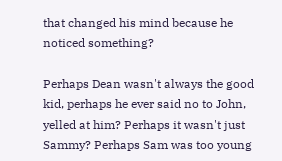that changed his mind because he noticed something?

Perhaps Dean wasn't always the good kid, perhaps he ever said no to John, yelled at him? Perhaps it wasn't just Sammy? Perhaps Sam was too young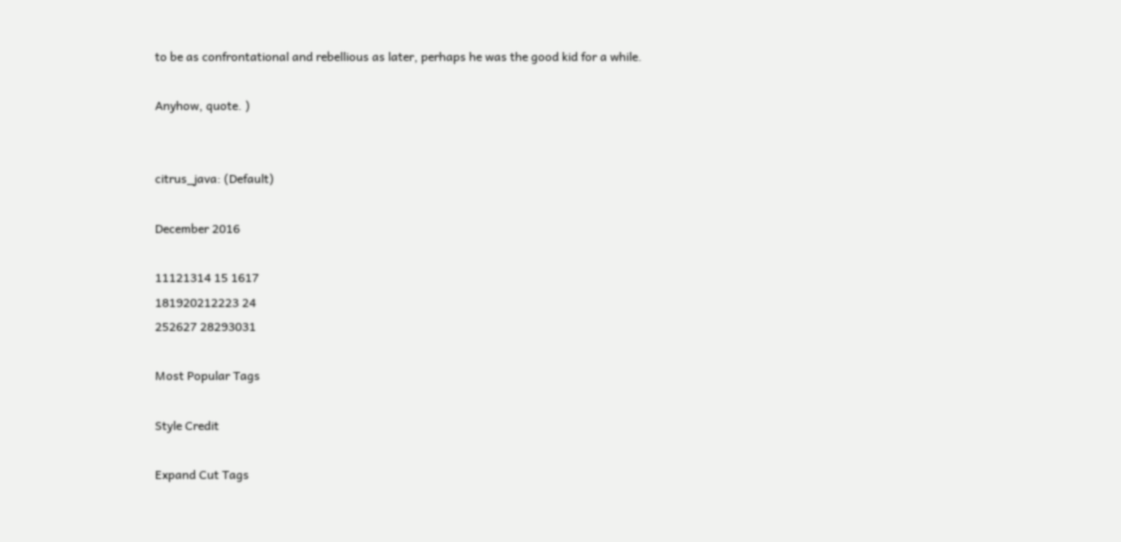to be as confrontational and rebellious as later, perhaps he was the good kid for a while.

Anyhow, quote. )


citrus_java: (Default)

December 2016

11121314 15 1617
181920212223 24
252627 28293031

Most Popular Tags

Style Credit

Expand Cut Tags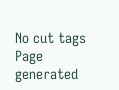No cut tags
Page generated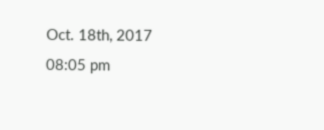Oct. 18th, 2017 08:05 pm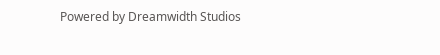Powered by Dreamwidth Studios